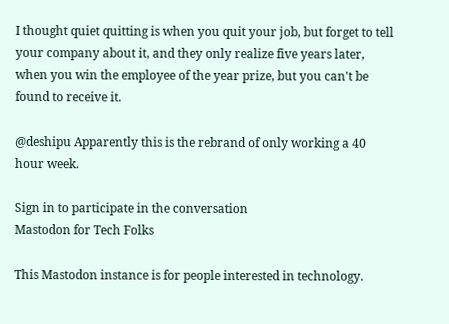I thought quiet quitting is when you quit your job, but forget to tell your company about it, and they only realize five years later, when you win the employee of the year prize, but you can't be found to receive it.

@deshipu Apparently this is the rebrand of only working a 40 hour week.

Sign in to participate in the conversation
Mastodon for Tech Folks

This Mastodon instance is for people interested in technology.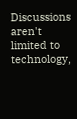Discussions aren't limited to technology,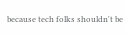because tech folks shouldn't be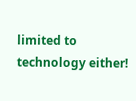limited to technology either!